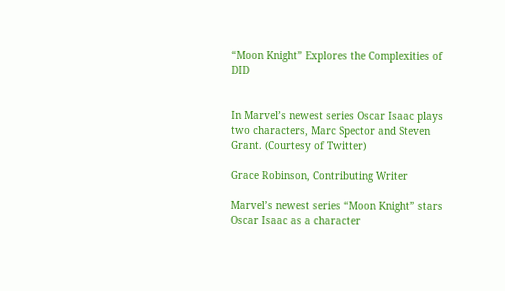“Moon Knight” Explores the Complexities of DID


In Marvel’s newest series Oscar Isaac plays two characters, Marc Spector and Steven Grant. (Courtesy of Twitter)

Grace Robinson, Contributing Writer

Marvel’s newest series “Moon Knight” stars Oscar Isaac as a character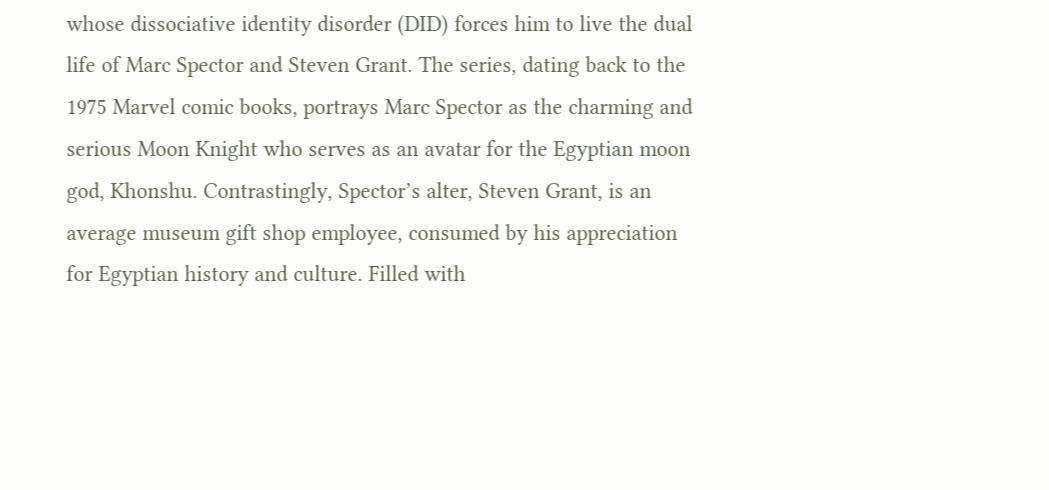whose dissociative identity disorder (DID) forces him to live the dual life of Marc Spector and Steven Grant. The series, dating back to the 1975 Marvel comic books, portrays Marc Spector as the charming and serious Moon Knight who serves as an avatar for the Egyptian moon god, Khonshu. Contrastingly, Spector’s alter, Steven Grant, is an average museum gift shop employee, consumed by his appreciation for Egyptian history and culture. Filled with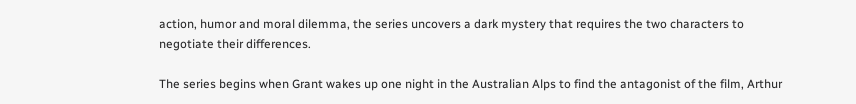action, humor and moral dilemma, the series uncovers a dark mystery that requires the two characters to negotiate their differences.

The series begins when Grant wakes up one night in the Australian Alps to find the antagonist of the film, Arthur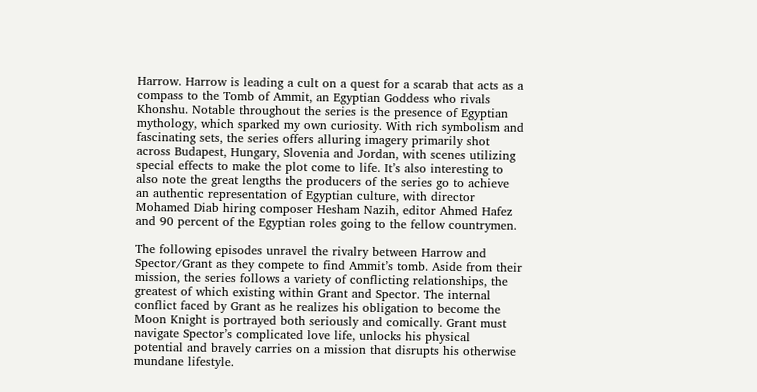Harrow. Harrow is leading a cult on a quest for a scarab that acts as a compass to the Tomb of Ammit, an Egyptian Goddess who rivals Khonshu. Notable throughout the series is the presence of Egyptian mythology, which sparked my own curiosity. With rich symbolism and fascinating sets, the series offers alluring imagery primarily shot across Budapest, Hungary, Slovenia and Jordan, with scenes utilizing special effects to make the plot come to life. It’s also interesting to also note the great lengths the producers of the series go to achieve an authentic representation of Egyptian culture, with director Mohamed Diab hiring composer Hesham Nazih, editor Ahmed Hafez and 90 percent of the Egyptian roles going to the fellow countrymen.

The following episodes unravel the rivalry between Harrow and Spector/Grant as they compete to find Ammit’s tomb. Aside from their mission, the series follows a variety of conflicting relationships, the greatest of which existing within Grant and Spector. The internal conflict faced by Grant as he realizes his obligation to become the Moon Knight is portrayed both seriously and comically. Grant must navigate Spector’s complicated love life, unlocks his physical potential and bravely carries on a mission that disrupts his otherwise mundane lifestyle.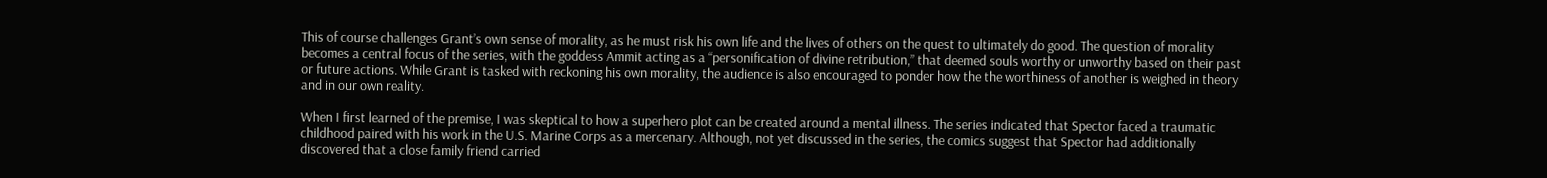This of course challenges Grant’s own sense of morality, as he must risk his own life and the lives of others on the quest to ultimately do good. The question of morality becomes a central focus of the series, with the goddess Ammit acting as a “personification of divine retribution,” that deemed souls worthy or unworthy based on their past or future actions. While Grant is tasked with reckoning his own morality, the audience is also encouraged to ponder how the the worthiness of another is weighed in theory and in our own reality.

When I first learned of the premise, I was skeptical to how a superhero plot can be created around a mental illness. The series indicated that Spector faced a traumatic childhood paired with his work in the U.S. Marine Corps as a mercenary. Although, not yet discussed in the series, the comics suggest that Spector had additionally discovered that a close family friend carried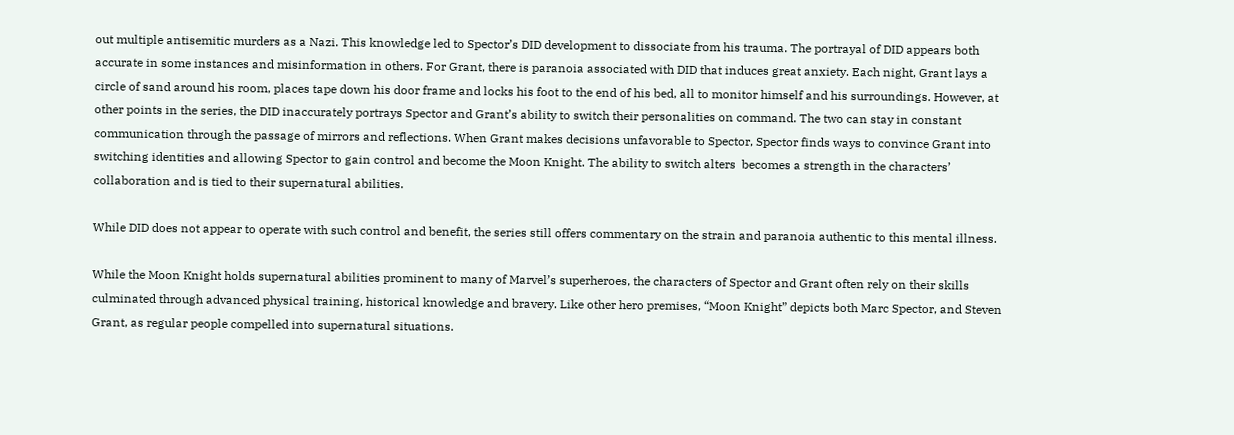out multiple antisemitic murders as a Nazi. This knowledge led to Spector’s DID development to dissociate from his trauma. The portrayal of DID appears both accurate in some instances and misinformation in others. For Grant, there is paranoia associated with DID that induces great anxiety. Each night, Grant lays a circle of sand around his room, places tape down his door frame and locks his foot to the end of his bed, all to monitor himself and his surroundings. However, at other points in the series, the DID inaccurately portrays Spector and Grant’s ability to switch their personalities on command. The two can stay in constant communication through the passage of mirrors and reflections. When Grant makes decisions unfavorable to Spector, Spector finds ways to convince Grant into switching identities and allowing Spector to gain control and become the Moon Knight. The ability to switch alters  becomes a strength in the characters’ collaboration and is tied to their supernatural abilities.

While DID does not appear to operate with such control and benefit, the series still offers commentary on the strain and paranoia authentic to this mental illness.

While the Moon Knight holds supernatural abilities prominent to many of Marvel’s superheroes, the characters of Spector and Grant often rely on their skills culminated through advanced physical training, historical knowledge and bravery. Like other hero premises, “Moon Knight” depicts both Marc Spector, and Steven Grant, as regular people compelled into supernatural situations.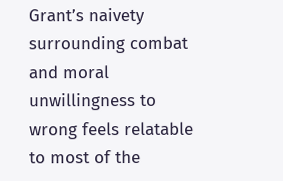Grant’s naivety surrounding combat and moral unwillingness to wrong feels relatable to most of the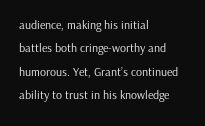audience, making his initial battles both cringe-worthy and humorous. Yet, Grant’s continued ability to trust in his knowledge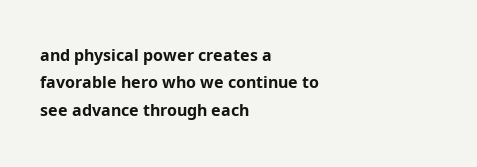and physical power creates a favorable hero who we continue to see advance through each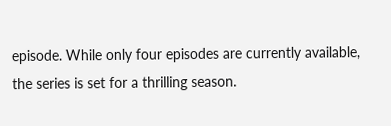episode. While only four episodes are currently available, the series is set for a thrilling season.